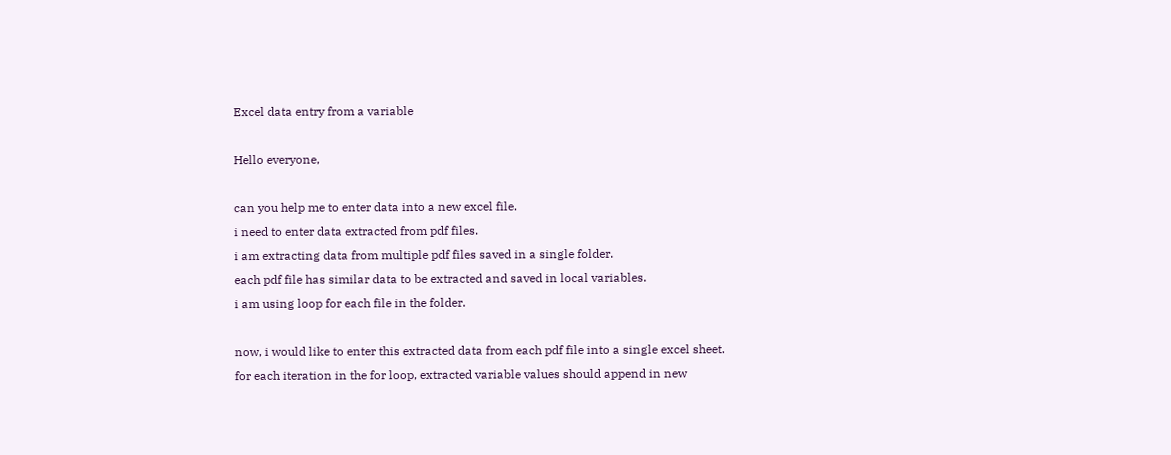Excel data entry from a variable

Hello everyone,

can you help me to enter data into a new excel file.
i need to enter data extracted from pdf files.
i am extracting data from multiple pdf files saved in a single folder.
each pdf file has similar data to be extracted and saved in local variables.
i am using loop for each file in the folder.

now, i would like to enter this extracted data from each pdf file into a single excel sheet.
for each iteration in the for loop, extracted variable values should append in new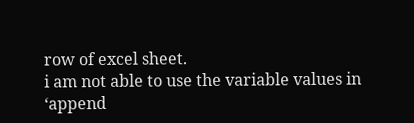row of excel sheet.
i am not able to use the variable values in ‘append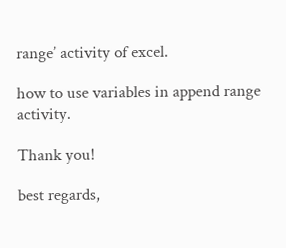range’ activity of excel.

how to use variables in append range activity.

Thank you!

best regards,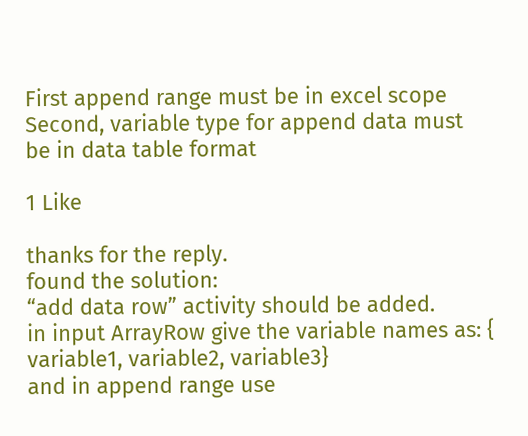First append range must be in excel scope
Second, variable type for append data must be in data table format

1 Like

thanks for the reply.
found the solution:
“add data row” activity should be added.
in input ArrayRow give the variable names as: { variable1, variable2, variable3}
and in append range use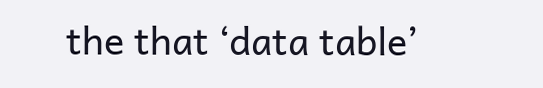the that ‘data table’